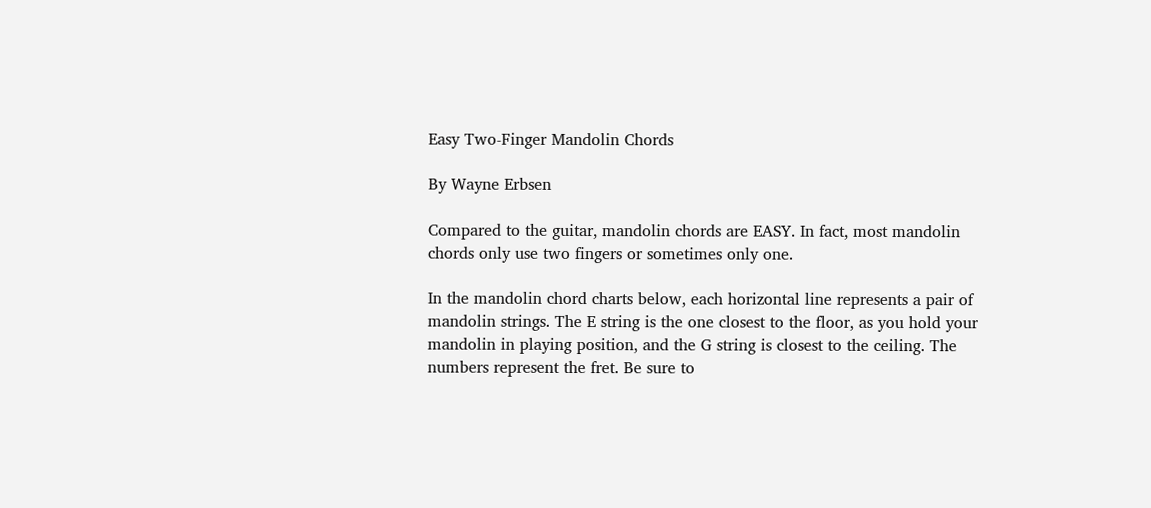Easy Two-Finger Mandolin Chords

By Wayne Erbsen

Compared to the guitar, mandolin chords are EASY. In fact, most mandolin chords only use two fingers or sometimes only one.

In the mandolin chord charts below, each horizontal line represents a pair of mandolin strings. The E string is the one closest to the floor, as you hold your mandolin in playing position, and the G string is closest to the ceiling. The numbers represent the fret. Be sure to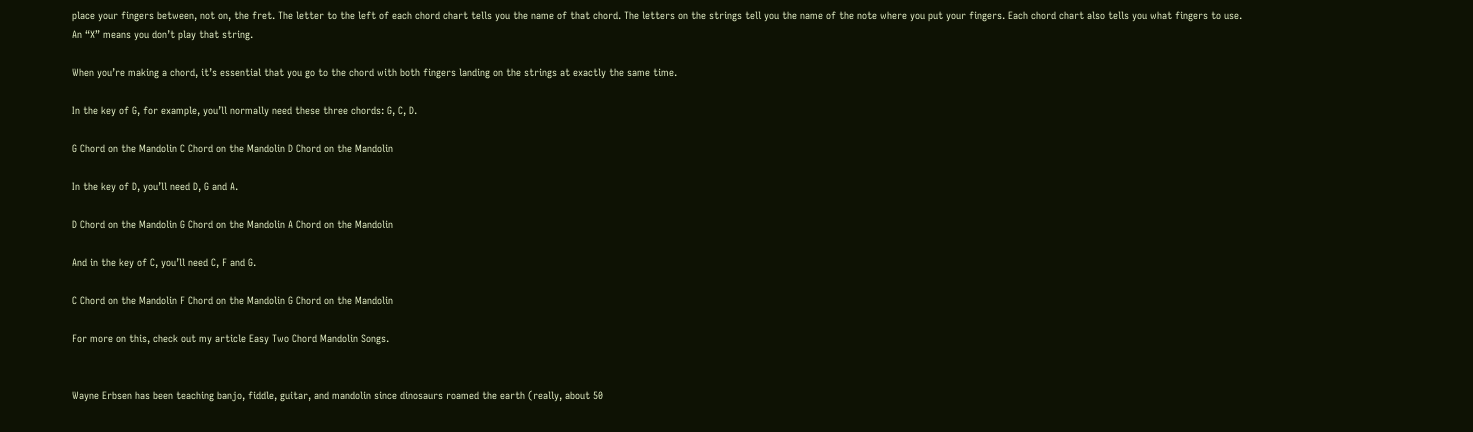place your fingers between, not on, the fret. The letter to the left of each chord chart tells you the name of that chord. The letters on the strings tell you the name of the note where you put your fingers. Each chord chart also tells you what fingers to use. An “X” means you don’t play that string.

When you’re making a chord, it’s essential that you go to the chord with both fingers landing on the strings at exactly the same time.

In the key of G, for example, you’ll normally need these three chords: G, C, D.

G Chord on the Mandolin C Chord on the Mandolin D Chord on the Mandolin

In the key of D, you’ll need D, G and A.

D Chord on the Mandolin G Chord on the Mandolin A Chord on the Mandolin

And in the key of C, you’ll need C, F and G.

C Chord on the Mandolin F Chord on the Mandolin G Chord on the Mandolin

For more on this, check out my article Easy Two Chord Mandolin Songs.


Wayne Erbsen has been teaching banjo, fiddle, guitar, and mandolin since dinosaurs roamed the earth (really, about 50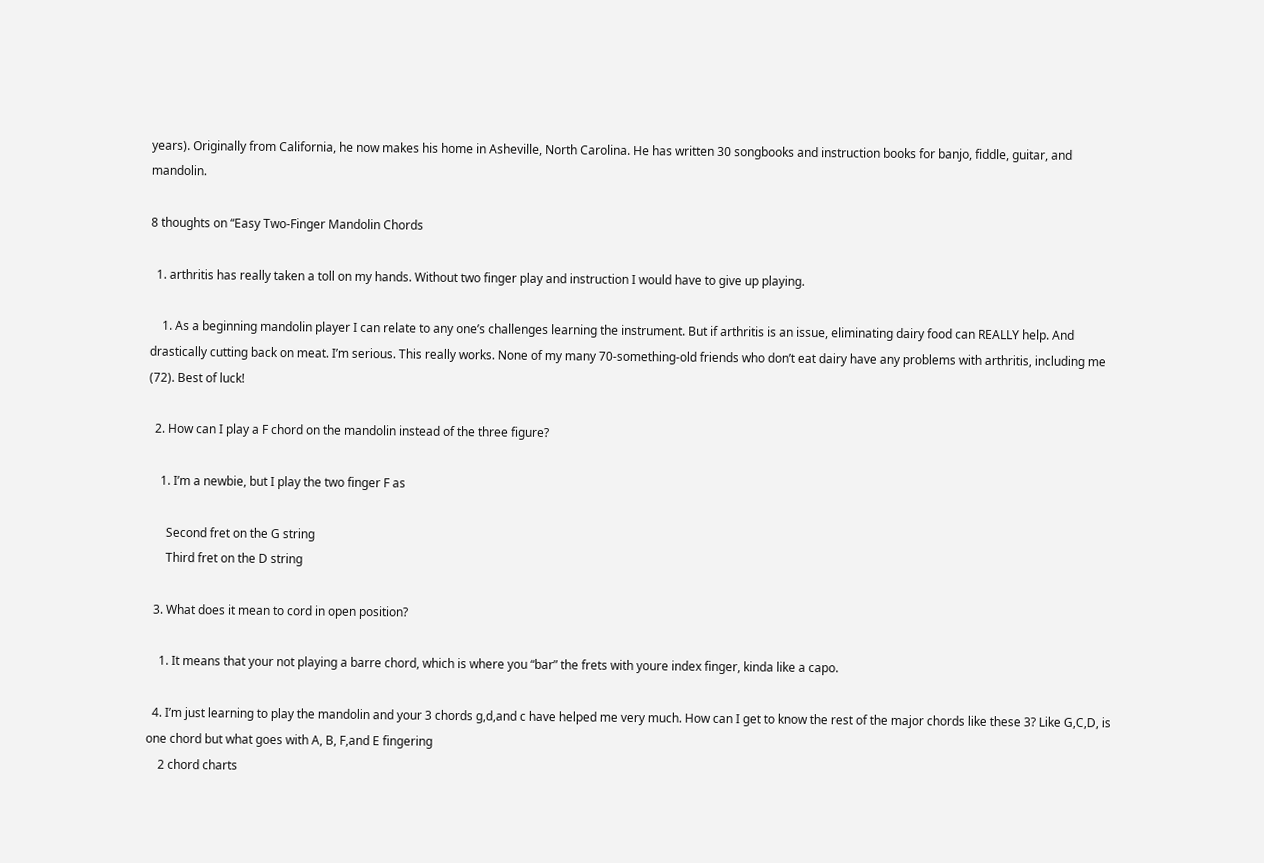years). Originally from California, he now makes his home in Asheville, North Carolina. He has written 30 songbooks and instruction books for banjo, fiddle, guitar, and mandolin.

8 thoughts on “Easy Two-Finger Mandolin Chords

  1. arthritis has really taken a toll on my hands. Without two finger play and instruction I would have to give up playing.

    1. As a beginning mandolin player I can relate to any one’s challenges learning the instrument. But if arthritis is an issue, eliminating dairy food can REALLY help. And drastically cutting back on meat. I’m serious. This really works. None of my many 70-something-old friends who don’t eat dairy have any problems with arthritis, including me (72). Best of luck!

  2. How can I play a F chord on the mandolin instead of the three figure?

    1. I’m a newbie, but I play the two finger F as

      Second fret on the G string
      Third fret on the D string

  3. What does it mean to cord in open position?

    1. It means that your not playing a barre chord, which is where you “bar” the frets with youre index finger, kinda like a capo.

  4. I’m just learning to play the mandolin and your 3 chords g,d,and c have helped me very much. How can I get to know the rest of the major chords like these 3? Like G,C,D, is one chord but what goes with A, B, F,and E fingering
    2 chord charts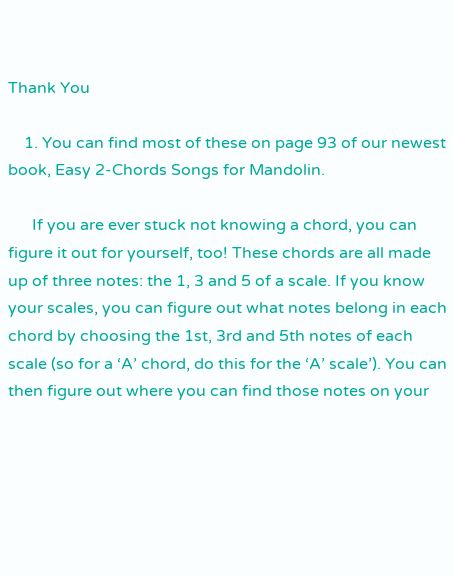Thank You

    1. You can find most of these on page 93 of our newest book, Easy 2-Chords Songs for Mandolin.

      If you are ever stuck not knowing a chord, you can figure it out for yourself, too! These chords are all made up of three notes: the 1, 3 and 5 of a scale. If you know your scales, you can figure out what notes belong in each chord by choosing the 1st, 3rd and 5th notes of each scale (so for a ‘A’ chord, do this for the ‘A’ scale’). You can then figure out where you can find those notes on your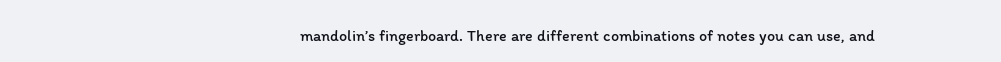mandolin’s fingerboard. There are different combinations of notes you can use, and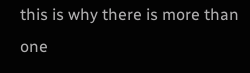this is why there is more than one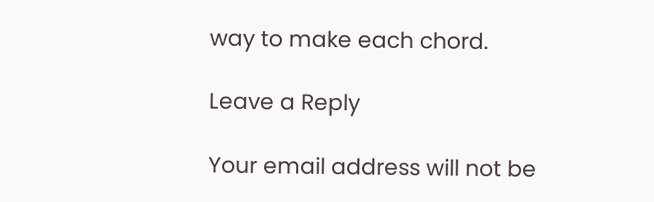way to make each chord.

Leave a Reply

Your email address will not be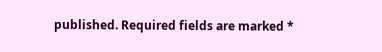published. Required fields are marked *